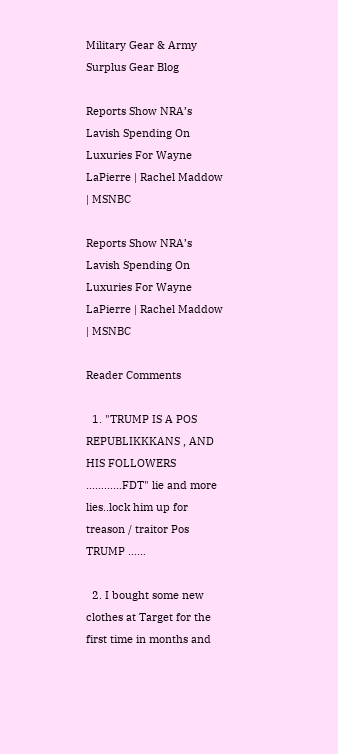Military Gear & Army Surplus Gear Blog

Reports Show NRA’s Lavish Spending On Luxuries For Wayne LaPierre | Rachel Maddow | MSNBC

Reports Show NRA’s Lavish Spending On Luxuries For Wayne LaPierre | Rachel Maddow | MSNBC

Reader Comments

  1. "TRUMP IS A POS REPUBLIKKKANS , AND HIS FOLLOWERS …………FDT" lie and more lies..lock him up for treason / traitor Pos TRUMP ……

  2. I bought some new clothes at Target for the first time in months and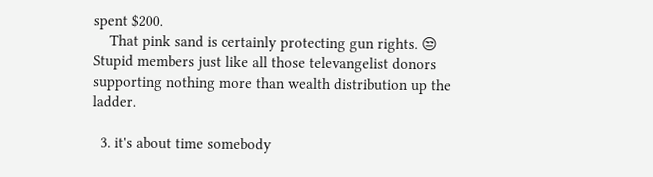spent $200.
    That pink sand is certainly protecting gun rights. 😒 Stupid members just like all those televangelist donors supporting nothing more than wealth distribution up the ladder.

  3. it's about time somebody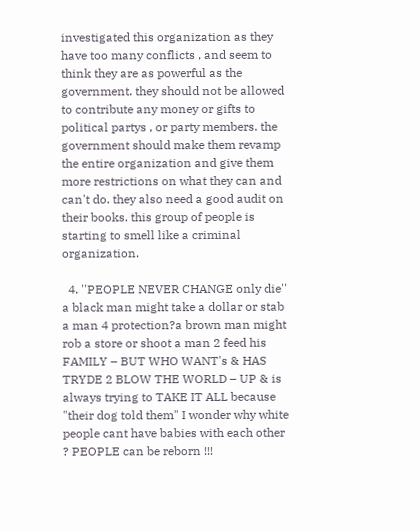investigated this organization as they have too many conflicts , and seem to think they are as powerful as the government. they should not be allowed to contribute any money or gifts to political partys , or party members. the government should make them revamp the entire organization and give them more restrictions on what they can and can't do. they also need a good audit on their books. this group of people is starting to smell like a criminal organization.

  4. ''PEOPLE NEVER CHANGE only die'' a black man might take a dollar or stab a man 4 protection?a brown man might rob a store or shoot a man 2 feed his FAMILY – BUT WHO WANT's & HAS TRYDE 2 BLOW THE WORLD – UP & is always trying to TAKE IT ALL because "their dog told them" I wonder why white people cant have babies with each other ? PEOPLE can be reborn !!!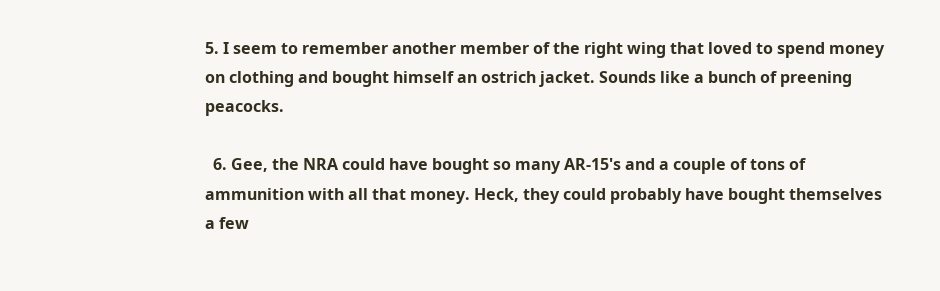5. I seem to remember another member of the right wing that loved to spend money on clothing and bought himself an ostrich jacket. Sounds like a bunch of preening peacocks.

  6. Gee, the NRA could have bought so many AR-15's and a couple of tons of ammunition with all that money. Heck, they could probably have bought themselves a few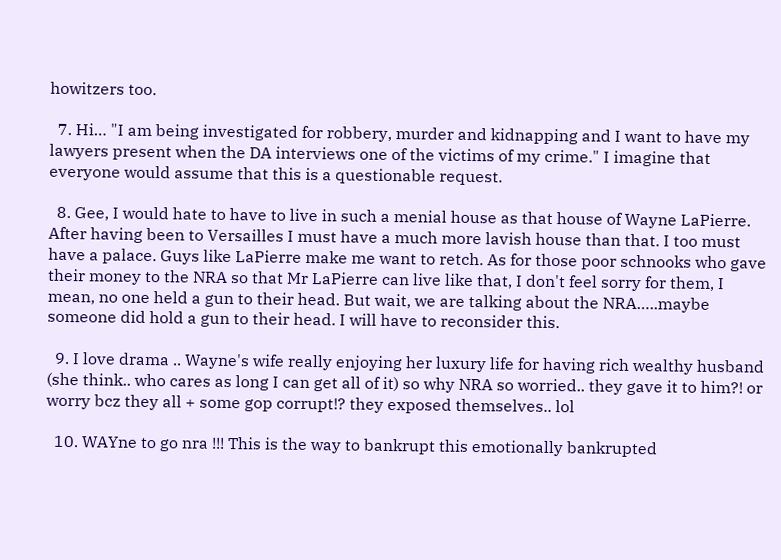howitzers too.

  7. Hi… "I am being investigated for robbery, murder and kidnapping and I want to have my lawyers present when the DA interviews one of the victims of my crime." I imagine that everyone would assume that this is a questionable request.

  8. Gee, I would hate to have to live in such a menial house as that house of Wayne LaPierre. After having been to Versailles I must have a much more lavish house than that. I too must have a palace. Guys like LaPierre make me want to retch. As for those poor schnooks who gave their money to the NRA so that Mr LaPierre can live like that, I don't feel sorry for them, I mean, no one held a gun to their head. But wait, we are talking about the NRA…..maybe someone did hold a gun to their head. I will have to reconsider this.

  9. I love drama .. Wayne's wife really enjoying her luxury life for having rich wealthy husband (she think.. who cares as long I can get all of it) so why NRA so worried.. they gave it to him?! or worry bcz they all + some gop corrupt!? they exposed themselves.. lol

  10. WAYne to go nra !!! This is the way to bankrupt this emotionally bankrupted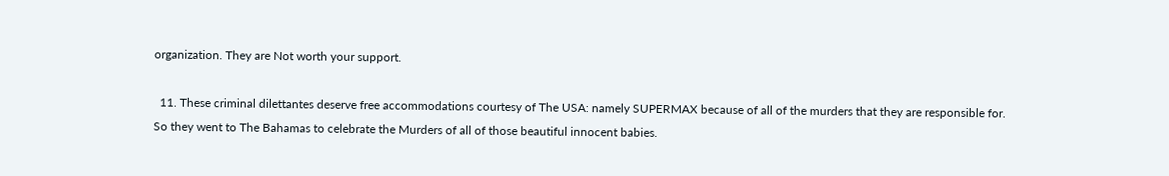organization. They are Not worth your support.

  11. These criminal dilettantes deserve free accommodations courtesy of The USA: namely SUPERMAX because of all of the murders that they are responsible for. So they went to The Bahamas to celebrate the Murders of all of those beautiful innocent babies.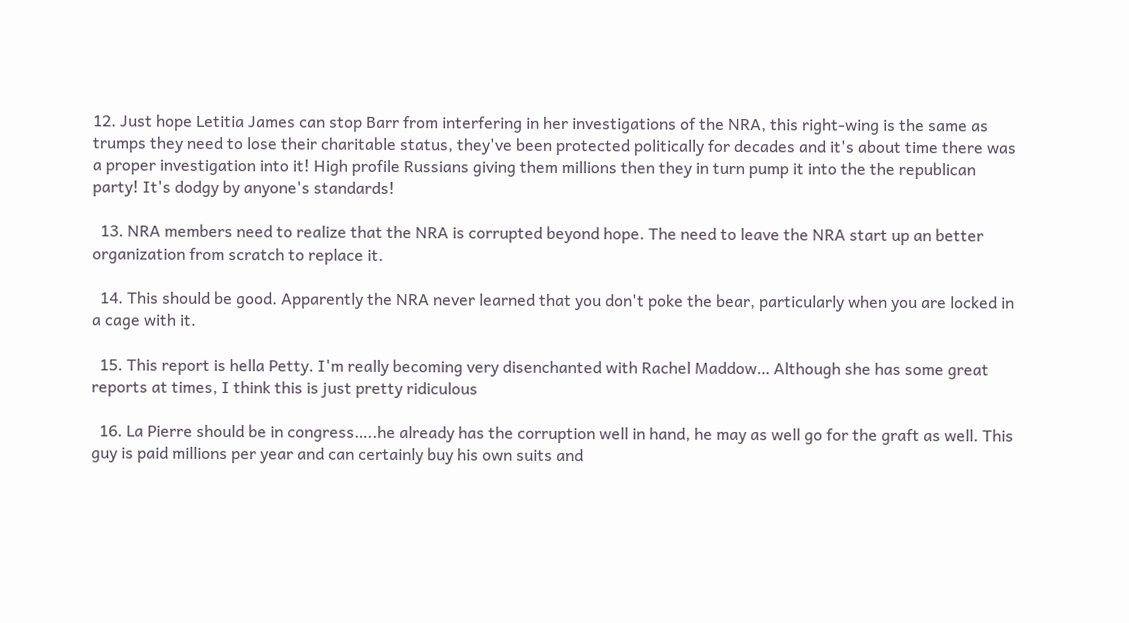12. Just hope Letitia James can stop Barr from interfering in her investigations of the NRA, this right-wing is the same as trumps they need to lose their charitable status, they've been protected politically for decades and it's about time there was a proper investigation into it! High profile Russians giving them millions then they in turn pump it into the the republican party! It's dodgy by anyone's standards!

  13. NRA members need to realize that the NRA is corrupted beyond hope. The need to leave the NRA start up an better organization from scratch to replace it.

  14. This should be good. Apparently the NRA never learned that you don't poke the bear, particularly when you are locked in a cage with it.

  15. This report is hella Petty. I'm really becoming very disenchanted with Rachel Maddow… Although she has some great reports at times, I think this is just pretty ridiculous

  16. La Pierre should be in congress…..he already has the corruption well in hand, he may as well go for the graft as well. This guy is paid millions per year and can certainly buy his own suits and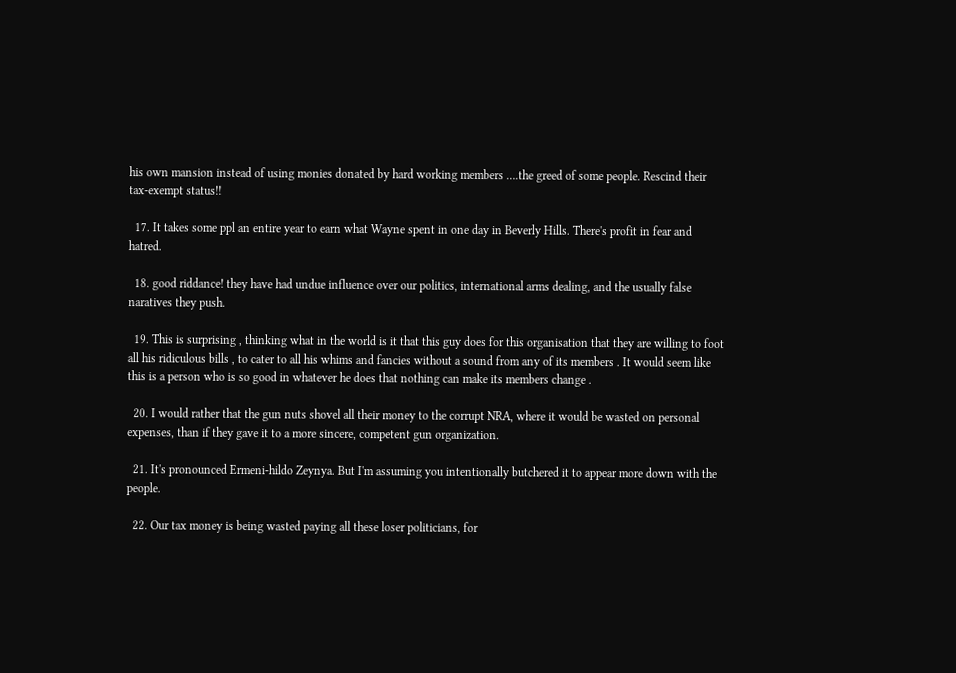his own mansion instead of using monies donated by hard working members ….the greed of some people. Rescind their tax-exempt status!!

  17. It takes some ppl an entire year to earn what Wayne spent in one day in Beverly Hills. There's profit in fear and hatred.

  18. good riddance! they have had undue influence over our politics, international arms dealing, and the usually false naratives they push.

  19. This is surprising , thinking what in the world is it that this guy does for this organisation that they are willing to foot all his ridiculous bills , to cater to all his whims and fancies without a sound from any of its members . It would seem like this is a person who is so good in whatever he does that nothing can make its members change .

  20. I would rather that the gun nuts shovel all their money to the corrupt NRA, where it would be wasted on personal expenses, than if they gave it to a more sincere, competent gun organization.

  21. It's pronounced Ermeni-hildo Zeynya. But I'm assuming you intentionally butchered it to appear more down with the people.

  22. Our tax money is being wasted paying all these loser politicians, for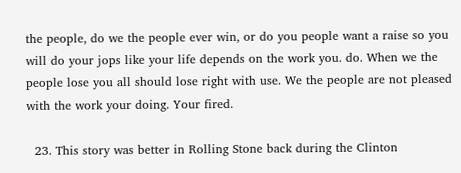the people, do we the people ever win, or do you people want a raise so you will do your jops like your life depends on the work you. do. When we the people lose you all should lose right with use. We the people are not pleased with the work your doing. Your fired.

  23. This story was better in Rolling Stone back during the Clinton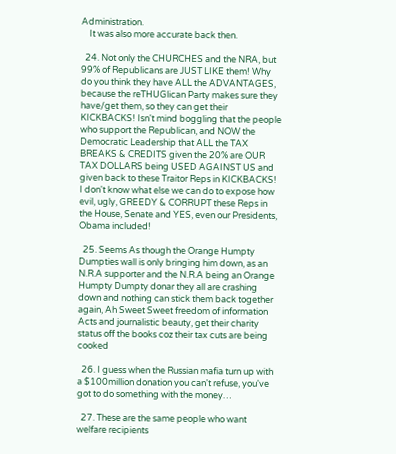Administration.
    It was also more accurate back then.

  24. Not only the CHURCHES and the NRA, but 99% of Republicans are JUST LIKE them! Why do you think they have ALL the ADVANTAGES, because the reTHUGlican Party makes sure they have/get them, so they can get their KICKBACKS! Isn't mind boggling that the people who support the Republican, and NOW the Democratic Leadership that ALL the TAX BREAKS & CREDITS given the 20% are OUR TAX DOLLARS being USED AGAINST US and given back to these Traitor Reps in KICKBACKS! I don't know what else we can do to expose how evil, ugly, GREEDY & CORRUPT these Reps in the House, Senate and YES, even our Presidents, Obama included!

  25. Seems As though the Orange Humpty Dumpties wall is only bringing him down, as an N.R.A supporter and the N.R.A being an Orange Humpty Dumpty donar they all are crashing down and nothing can stick them back together again, Ah Sweet Sweet freedom of information Acts and journalistic beauty, get their charity status off the books coz their tax cuts are being cooked

  26. I guess when the Russian mafia turn up with a $100million donation you can't refuse, you've got to do something with the money…

  27. These are the same people who want welfare recipients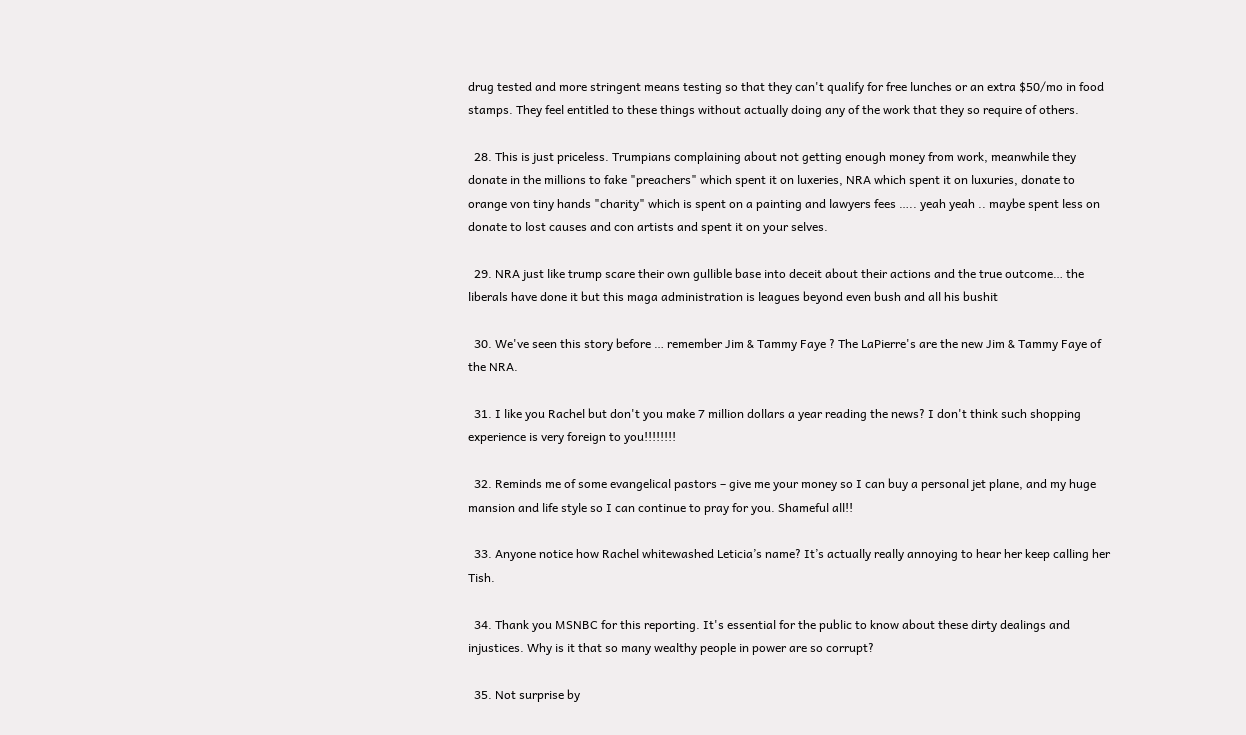drug tested and more stringent means testing so that they can't qualify for free lunches or an extra $50/mo in food stamps. They feel entitled to these things without actually doing any of the work that they so require of others.

  28. This is just priceless. Trumpians complaining about not getting enough money from work, meanwhile they donate in the millions to fake "preachers" which spent it on luxeries, NRA which spent it on luxuries, donate to orange von tiny hands "charity" which is spent on a painting and lawyers fees ….. yeah yeah .. maybe spent less on donate to lost causes and con artists and spent it on your selves.

  29. NRA just like trump scare their own gullible base into deceit about their actions and the true outcome… the liberals have done it but this maga administration is leagues beyond even bush and all his bushit

  30. We've seen this story before … remember Jim & Tammy Faye ? The LaPierre's are the new Jim & Tammy Faye of the NRA.

  31. I like you Rachel but don't you make 7 million dollars a year reading the news? I don't think such shopping experience is very foreign to you!!!!!!!!

  32. Reminds me of some evangelical pastors – give me your money so I can buy a personal jet plane, and my huge mansion and life style so I can continue to pray for you. Shameful all!!

  33. Anyone notice how Rachel whitewashed Leticia’s name? It’s actually really annoying to hear her keep calling her Tish.

  34. Thank you MSNBC for this reporting. It's essential for the public to know about these dirty dealings and injustices. Why is it that so many wealthy people in power are so corrupt?

  35. Not surprise by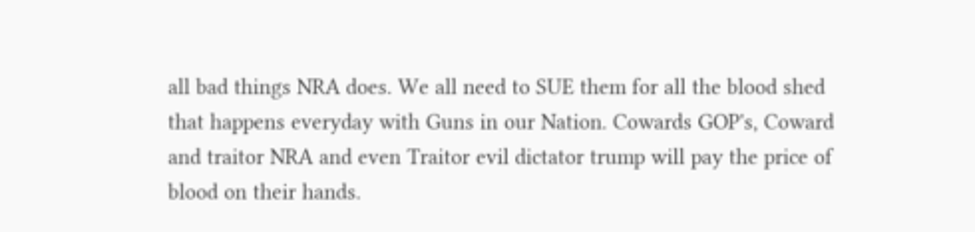all bad things NRA does. We all need to SUE them for all the blood shed that happens everyday with Guns in our Nation. Cowards GOP's, Coward and traitor NRA and even Traitor evil dictator trump will pay the price of blood on their hands.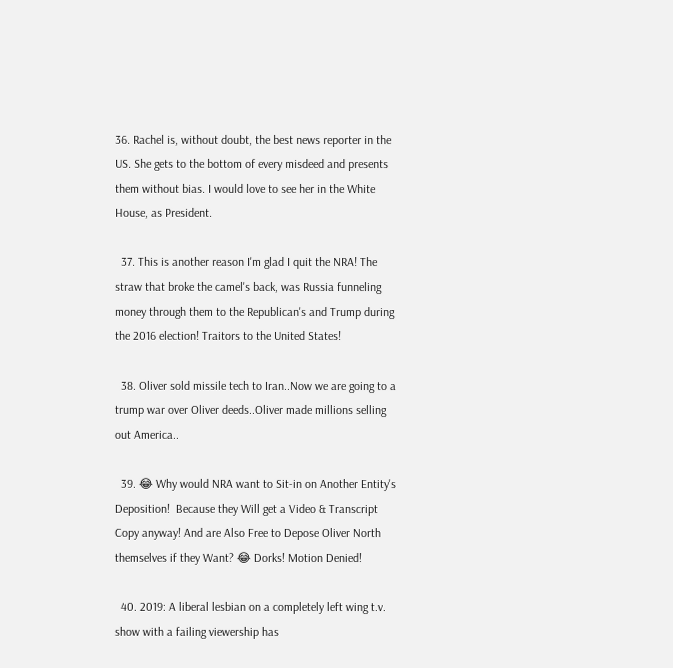36. Rachel is, without doubt, the best news reporter in the US. She gets to the bottom of every misdeed and presents them without bias. I would love to see her in the White House, as President.

  37. This is another reason I'm glad I quit the NRA! The straw that broke the camel's back, was Russia funneling money through them to the Republican's and Trump during the 2016 election! Traitors to the United States!

  38. Oliver sold missile tech to Iran..Now we are going to a trump war over Oliver deeds..Oliver made millions selling out America..

  39. 😂 Why would NRA want to Sit-in on Another Entity's Deposition!  Because they Will get a Video & Transcript Copy anyway! And are Also Free to Depose Oliver North themselves if they Want? 😂 Dorks! Motion Denied!

  40. 2019: A liberal lesbian on a completely left wing t.v. show with a failing viewership has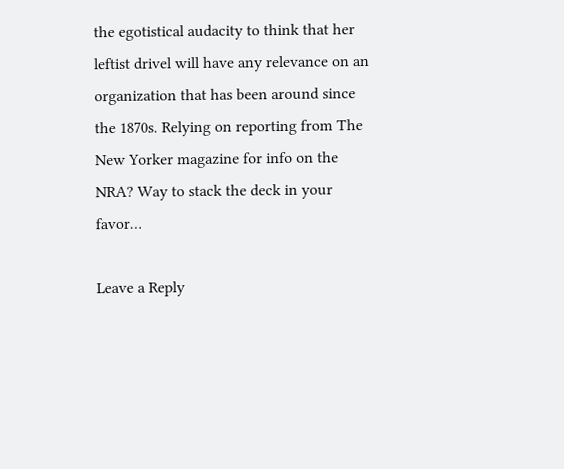the egotistical audacity to think that her leftist drivel will have any relevance on an organization that has been around since the 1870s. Relying on reporting from The New Yorker magazine for info on the NRA? Way to stack the deck in your favor…

Leave a Reply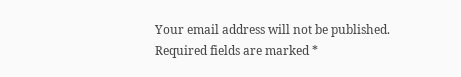Your email address will not be published. Required fields are marked *